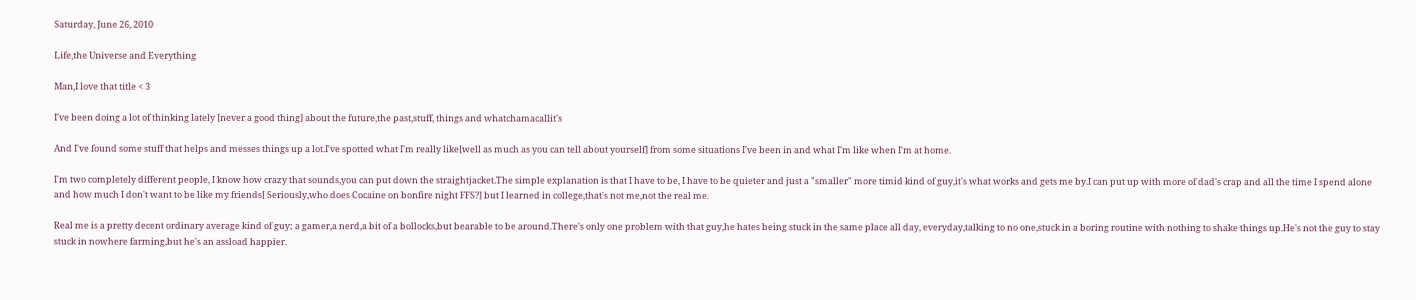Saturday, June 26, 2010

Life,the Universe and Everything

Man,I love that title < 3

I've been doing a lot of thinking lately [never a good thing] about the future,the past,stuff, things and whatchamacallit's

And I've found some stuff that helps and messes things up a lot.I've spotted what I'm really like[well as much as you can tell about yourself] from some situations I've been in and what I'm like when I'm at home.

I'm two completely different people, I know how crazy that sounds,you can put down the straightjacket.The simple explanation is that I have to be, I have to be quieter and just a "smaller" more timid kind of guy,it's what works and gets me by.I can put up with more of dad's crap and all the time I spend alone and how much I don't want to be like my friends[ Seriously,who does Cocaine on bonfire night FFS?] but I learned in college,that's not me,not the real me.

Real me is a pretty decent ordinary average kind of guy; a gamer,a nerd,a bit of a bollocks,but bearable to be around.There's only one problem with that guy,he hates being stuck in the same place all day, everyday,talking to no one,stuck in a boring routine with nothing to shake things up.He's not the guy to stay stuck in nowhere farming,but he's an assload happier.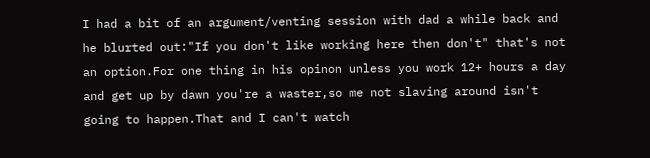I had a bit of an argument/venting session with dad a while back and he blurted out:"If you don't like working here then don't" that's not an option.For one thing in his opinon unless you work 12+ hours a day and get up by dawn you're a waster,so me not slaving around isn't going to happen.That and I can't watch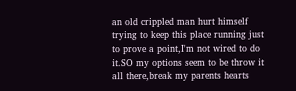an old crippled man hurt himself trying to keep this place running just to prove a point,I'm not wired to do it.SO my options seem to be throw it all there,break my parents hearts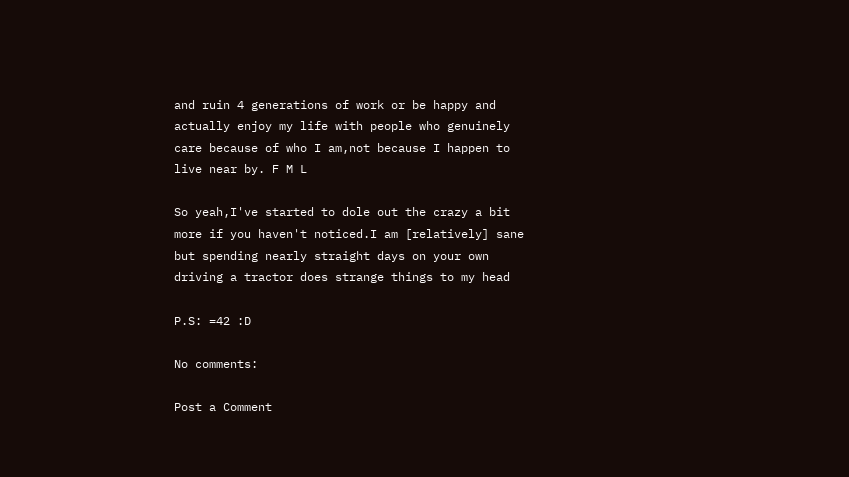and ruin 4 generations of work or be happy and actually enjoy my life with people who genuinely care because of who I am,not because I happen to live near by. F M L

So yeah,I've started to dole out the crazy a bit more if you haven't noticed.I am [relatively] sane but spending nearly straight days on your own driving a tractor does strange things to my head

P.S: =42 :D

No comments:

Post a Comment